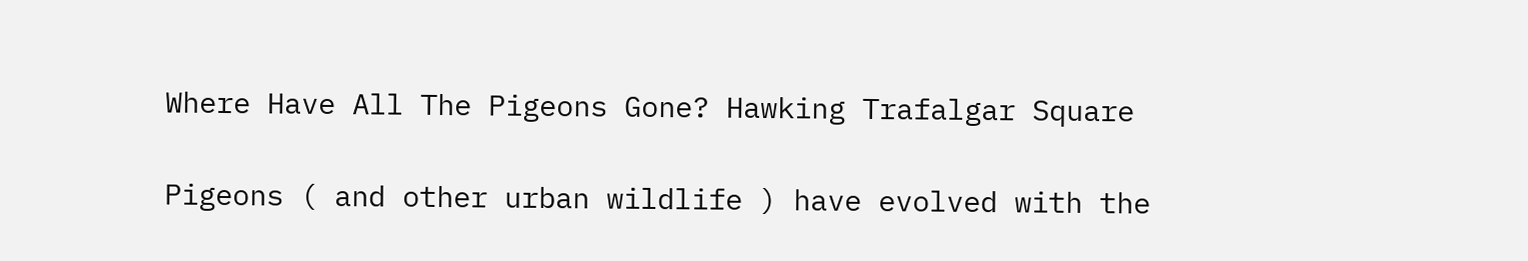Where Have All The Pigeons Gone? Hawking Trafalgar Square

Pigeons ( and other urban wildlife ) have evolved with the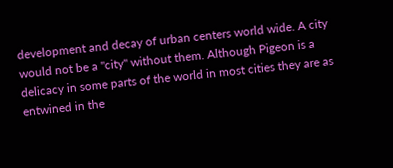development and decay of urban centers world wide. A city would not be a "city" without them. Although Pigeon is a delicacy in some parts of the world in most cities they are as entwined in the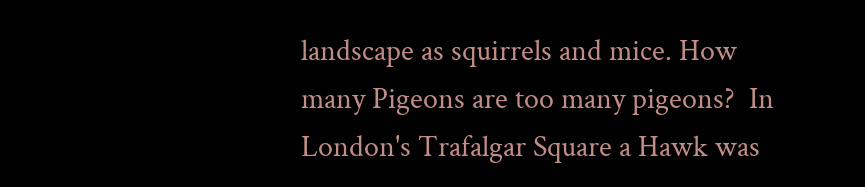landscape as squirrels and mice. How many Pigeons are too many pigeons?  In London's Trafalgar Square a Hawk was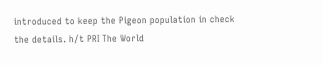introduced to keep the Pigeon population in check the details. h/t PRI The World